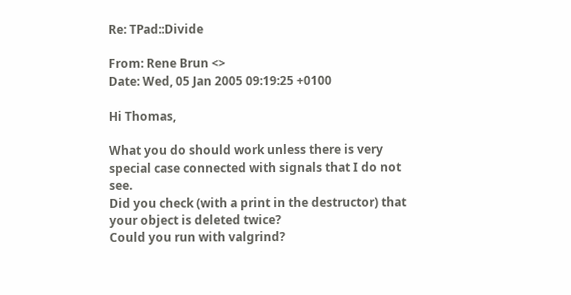Re: TPad::Divide

From: Rene Brun <>
Date: Wed, 05 Jan 2005 09:19:25 +0100

Hi Thomas,

What you do should work unless there is very special case connected with signals that I do not see.
Did you check (with a print in the destructor) that your object is deleted twice?
Could you run with valgrind?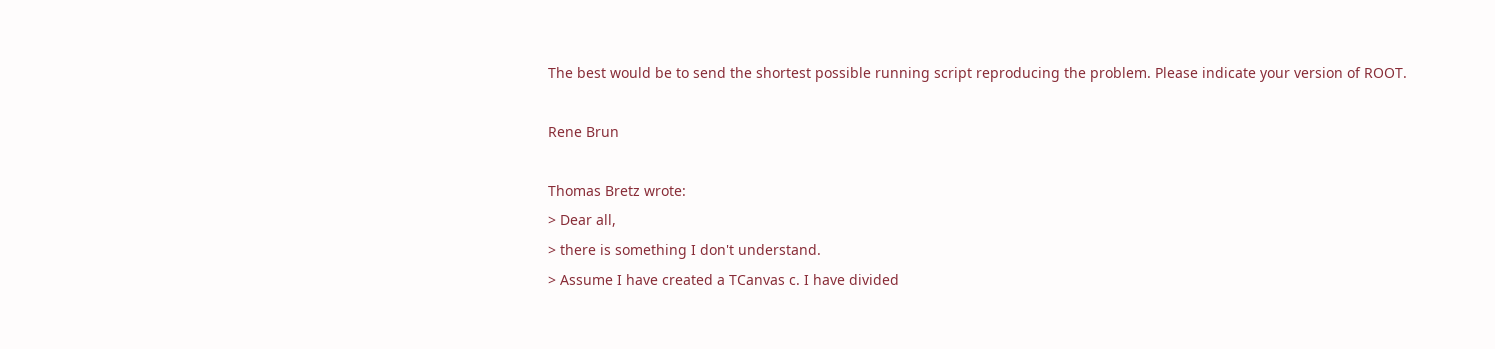The best would be to send the shortest possible running script reproducing the problem. Please indicate your version of ROOT.

Rene Brun

Thomas Bretz wrote:
> Dear all,
> there is something I don't understand.
> Assume I have created a TCanvas c. I have divided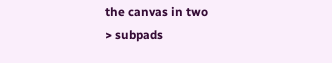the canvas in two
> subpads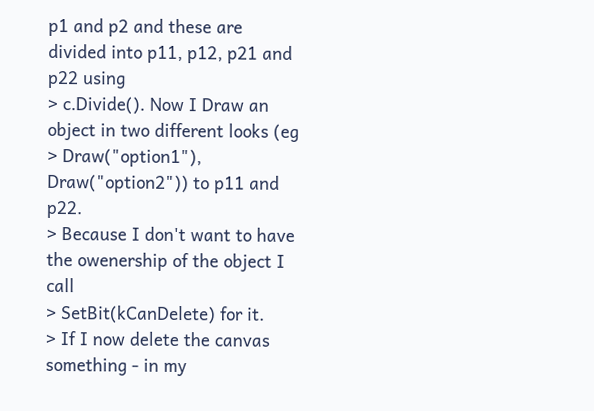p1 and p2 and these are divided into p11, p12, p21 and p22 using
> c.Divide(). Now I Draw an object in two different looks (eg
> Draw("option1"), Draw("option2")) to p11 and p22.
> Because I don't want to have the owenership of the object I call
> SetBit(kCanDelete) for it.
> If I now delete the canvas something - in my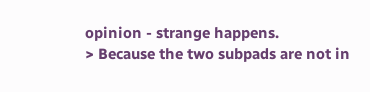opinion - strange happens.
> Because the two subpads are not in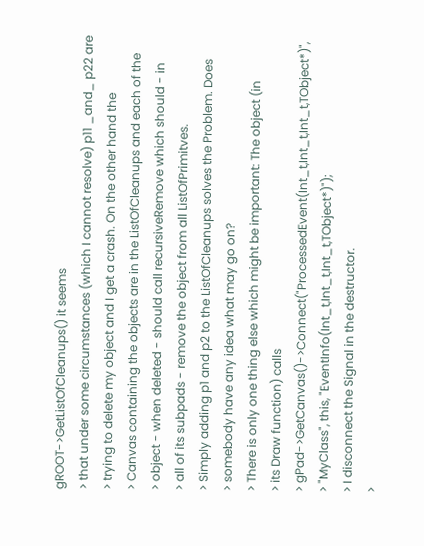gROOT->GetListOfCleanups() it seems
> that under some circumstances (which I cannot resolve) p11 _and_ p22 are
> trying to delete my object and I get a crash. On the other hand the
> Canvas containing the objects are in the ListOfCleanups and each of the
> object - when deleted - should call recursiveRemove which should - in
> all of its subpads - remove the object from all ListOfPrimitves.
> Simply adding p1 and p2 to the ListOfCleanups solves the Problem. Does
> somebody have any idea what may go on?
> There is only one thing else which might be important: The object (in
> its Draw function) calls
> gPad->GetCanvas()->Connect("ProcessedEvent(Int_t,Int_t,Int_t,TObject*)",
> "MyClass", this, "EventInfo(Int_t,Int_t,Int_t,TObject*)");
> I disconnect the Signal in the destructor.
>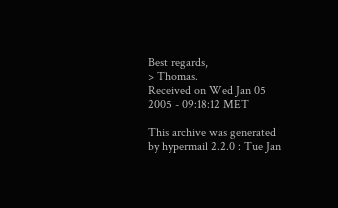Best regards,
> Thomas.
Received on Wed Jan 05 2005 - 09:18:12 MET

This archive was generated by hypermail 2.2.0 : Tue Jan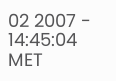02 2007 - 14:45:04 MET